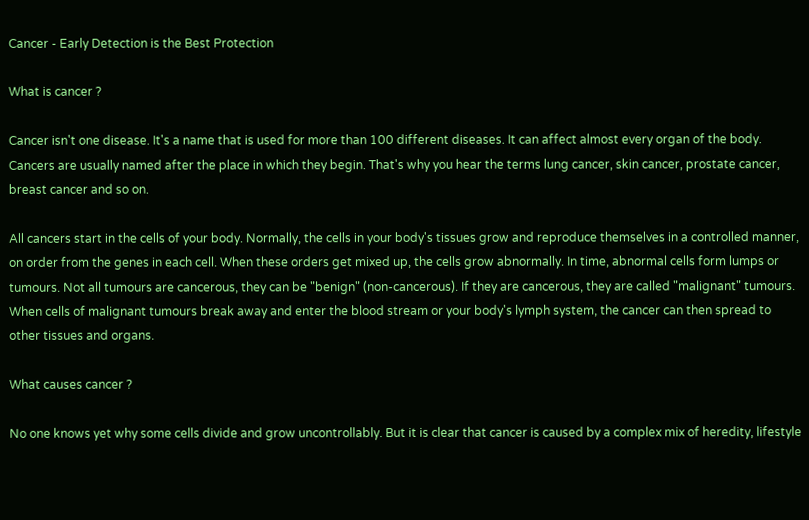Cancer - Early Detection is the Best Protection

What is cancer ?

Cancer isn't one disease. It's a name that is used for more than 100 different diseases. It can affect almost every organ of the body. Cancers are usually named after the place in which they begin. That's why you hear the terms lung cancer, skin cancer, prostate cancer, breast cancer and so on.

All cancers start in the cells of your body. Normally, the cells in your body's tissues grow and reproduce themselves in a controlled manner, on order from the genes in each cell. When these orders get mixed up, the cells grow abnormally. In time, abnormal cells form lumps or tumours. Not all tumours are cancerous, they can be "benign" (non-cancerous). If they are cancerous, they are called "malignant" tumours. When cells of malignant tumours break away and enter the blood stream or your body's lymph system, the cancer can then spread to other tissues and organs.

What causes cancer ?

No one knows yet why some cells divide and grow uncontrollably. But it is clear that cancer is caused by a complex mix of heredity, lifestyle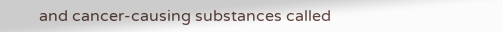and cancer-causing substances called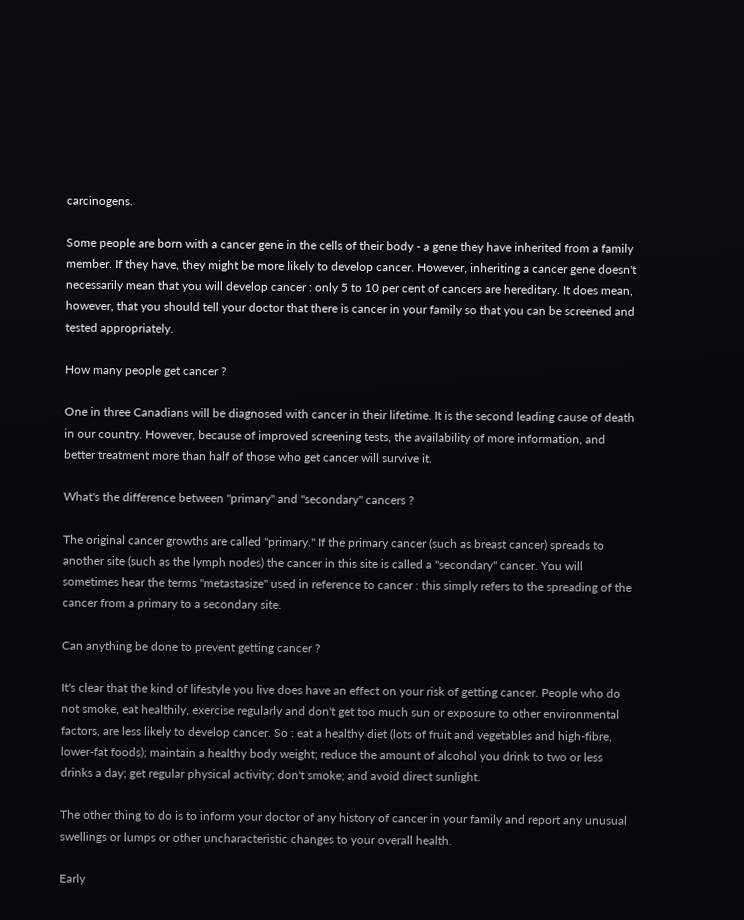carcinogens.

Some people are born with a cancer gene in the cells of their body - a gene they have inherited from a family member. If they have, they might be more likely to develop cancer. However, inheriting a cancer gene doesn't necessarily mean that you will develop cancer : only 5 to 10 per cent of cancers are hereditary. It does mean, however, that you should tell your doctor that there is cancer in your family so that you can be screened and tested appropriately.

How many people get cancer ?

One in three Canadians will be diagnosed with cancer in their lifetime. It is the second leading cause of death in our country. However, because of improved screening tests, the availability of more information, and better treatment more than half of those who get cancer will survive it.

What's the difference between "primary" and "secondary" cancers ?

The original cancer growths are called "primary." If the primary cancer (such as breast cancer) spreads to another site (such as the lymph nodes) the cancer in this site is called a "secondary" cancer. You will sometimes hear the terms "metastasize" used in reference to cancer : this simply refers to the spreading of the cancer from a primary to a secondary site.

Can anything be done to prevent getting cancer ?

It's clear that the kind of lifestyle you live does have an effect on your risk of getting cancer. People who do not smoke, eat healthily, exercise regularly and don't get too much sun or exposure to other environmental factors, are less likely to develop cancer. So : eat a healthy diet (lots of fruit and vegetables and high-fibre, lower-fat foods); maintain a healthy body weight; reduce the amount of alcohol you drink to two or less drinks a day; get regular physical activity; don't smoke; and avoid direct sunlight.

The other thing to do is to inform your doctor of any history of cancer in your family and report any unusual swellings or lumps or other uncharacteristic changes to your overall health.

Early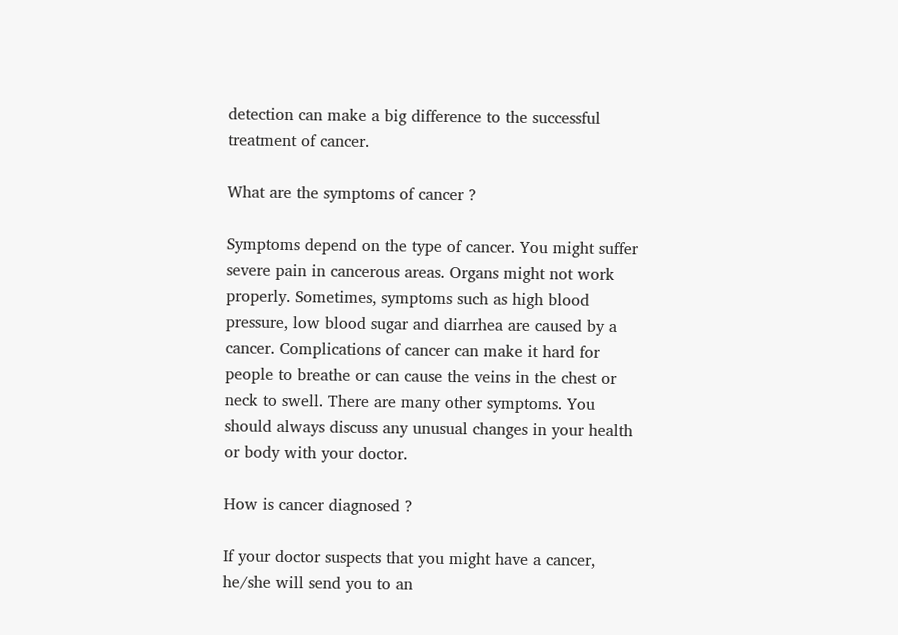detection can make a big difference to the successful treatment of cancer.

What are the symptoms of cancer ?

Symptoms depend on the type of cancer. You might suffer severe pain in cancerous areas. Organs might not work properly. Sometimes, symptoms such as high blood pressure, low blood sugar and diarrhea are caused by a cancer. Complications of cancer can make it hard for people to breathe or can cause the veins in the chest or neck to swell. There are many other symptoms. You should always discuss any unusual changes in your health or body with your doctor.

How is cancer diagnosed ?

If your doctor suspects that you might have a cancer, he/she will send you to an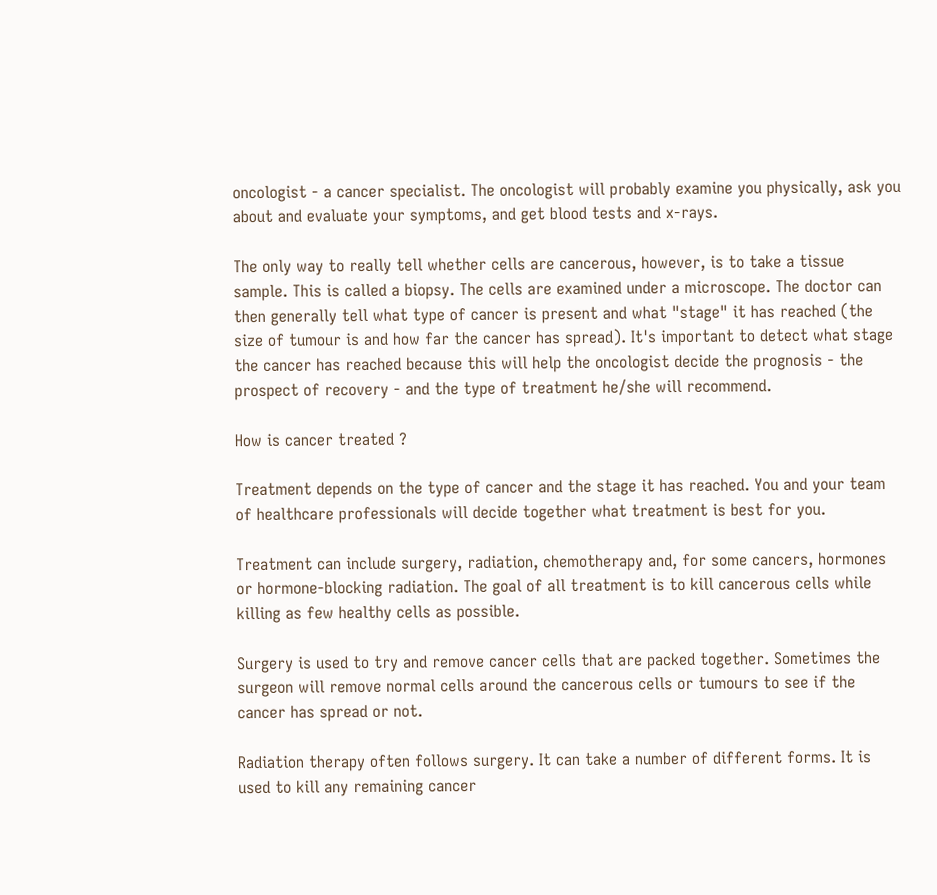oncologist - a cancer specialist. The oncologist will probably examine you physically, ask you about and evaluate your symptoms, and get blood tests and x-rays.

The only way to really tell whether cells are cancerous, however, is to take a tissue sample. This is called a biopsy. The cells are examined under a microscope. The doctor can then generally tell what type of cancer is present and what "stage" it has reached (the size of tumour is and how far the cancer has spread). It's important to detect what stage the cancer has reached because this will help the oncologist decide the prognosis - the prospect of recovery - and the type of treatment he/she will recommend.

How is cancer treated ?

Treatment depends on the type of cancer and the stage it has reached. You and your team of healthcare professionals will decide together what treatment is best for you.

Treatment can include surgery, radiation, chemotherapy and, for some cancers, hormones or hormone-blocking radiation. The goal of all treatment is to kill cancerous cells while killing as few healthy cells as possible.

Surgery is used to try and remove cancer cells that are packed together. Sometimes the surgeon will remove normal cells around the cancerous cells or tumours to see if the cancer has spread or not.

Radiation therapy often follows surgery. It can take a number of different forms. It is used to kill any remaining cancer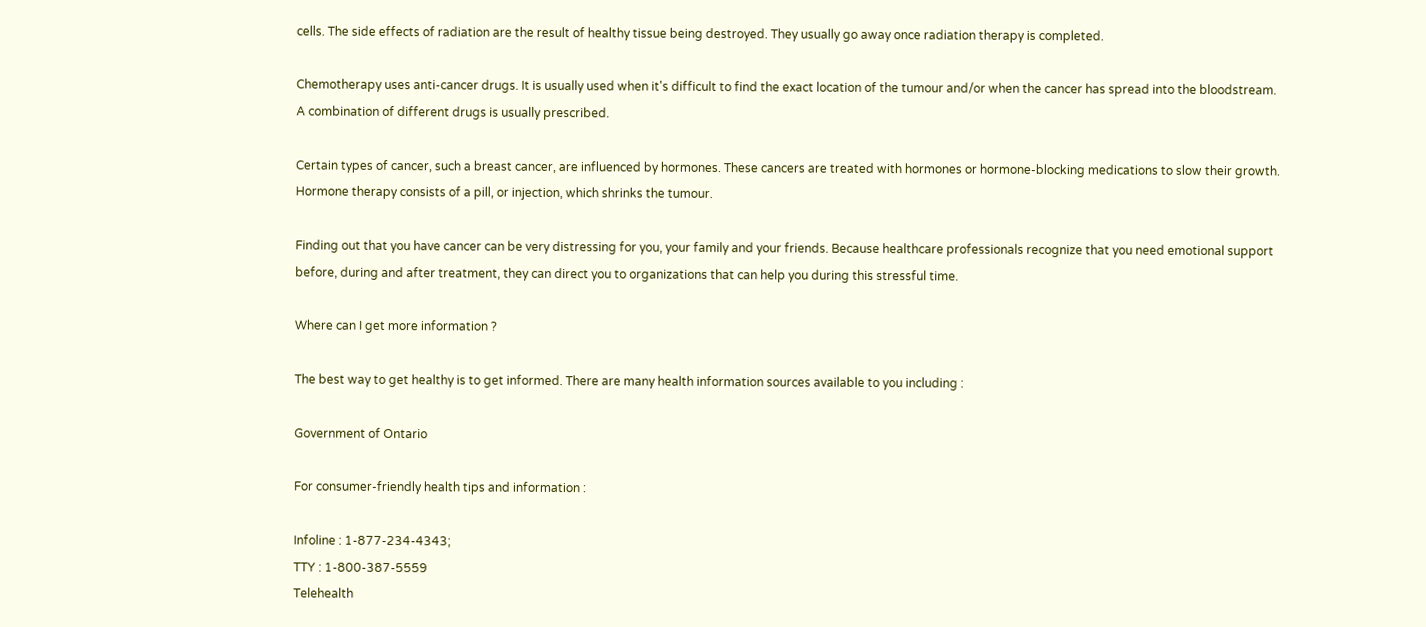cells. The side effects of radiation are the result of healthy tissue being destroyed. They usually go away once radiation therapy is completed.

Chemotherapy uses anti-cancer drugs. It is usually used when it's difficult to find the exact location of the tumour and/or when the cancer has spread into the bloodstream. A combination of different drugs is usually prescribed.

Certain types of cancer, such a breast cancer, are influenced by hormones. These cancers are treated with hormones or hormone-blocking medications to slow their growth. Hormone therapy consists of a pill, or injection, which shrinks the tumour.

Finding out that you have cancer can be very distressing for you, your family and your friends. Because healthcare professionals recognize that you need emotional support before, during and after treatment, they can direct you to organizations that can help you during this stressful time.

Where can I get more information ?

The best way to get healthy is to get informed. There are many health information sources available to you including :

Government of Ontario

For consumer-friendly health tips and information :

Infoline : 1-877-234-4343;
TTY : 1-800-387-5559
Telehealth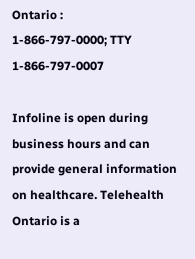Ontario :
1-866-797-0000; TTY 1-866-797-0007

Infoline is open during business hours and can provide general information on healthcare. Telehealth Ontario is a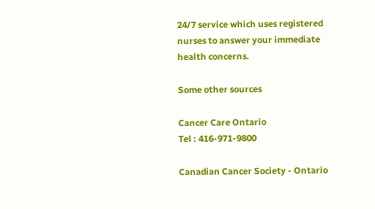24/7 service which uses registered nurses to answer your immediate health concerns.

Some other sources

Cancer Care Ontario
Tel : 416-971-9800

Canadian Cancer Society - Ontario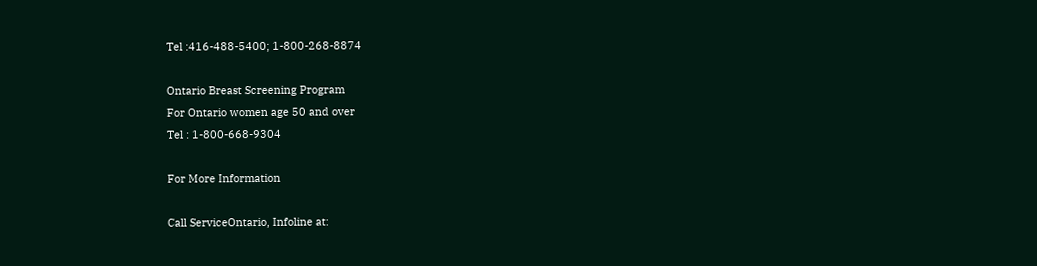Tel :416-488-5400; 1-800-268-8874

Ontario Breast Screening Program
For Ontario women age 50 and over
Tel : 1-800-668-9304

For More Information

Call ServiceOntario, Infoline at: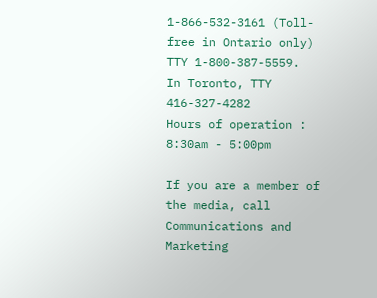1-866-532-3161 (Toll-free in Ontario only)
TTY 1-800-387-5559.
In Toronto, TTY 416-327-4282
Hours of operation : 8:30am - 5:00pm

If you are a member of the media, call Communications and Marketing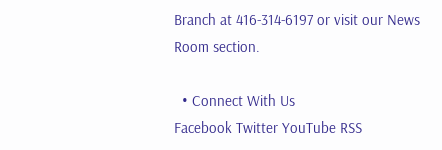Branch at 416-314-6197 or visit our News Room section.

  • Connect With Us
Facebook Twitter YouTube RSS